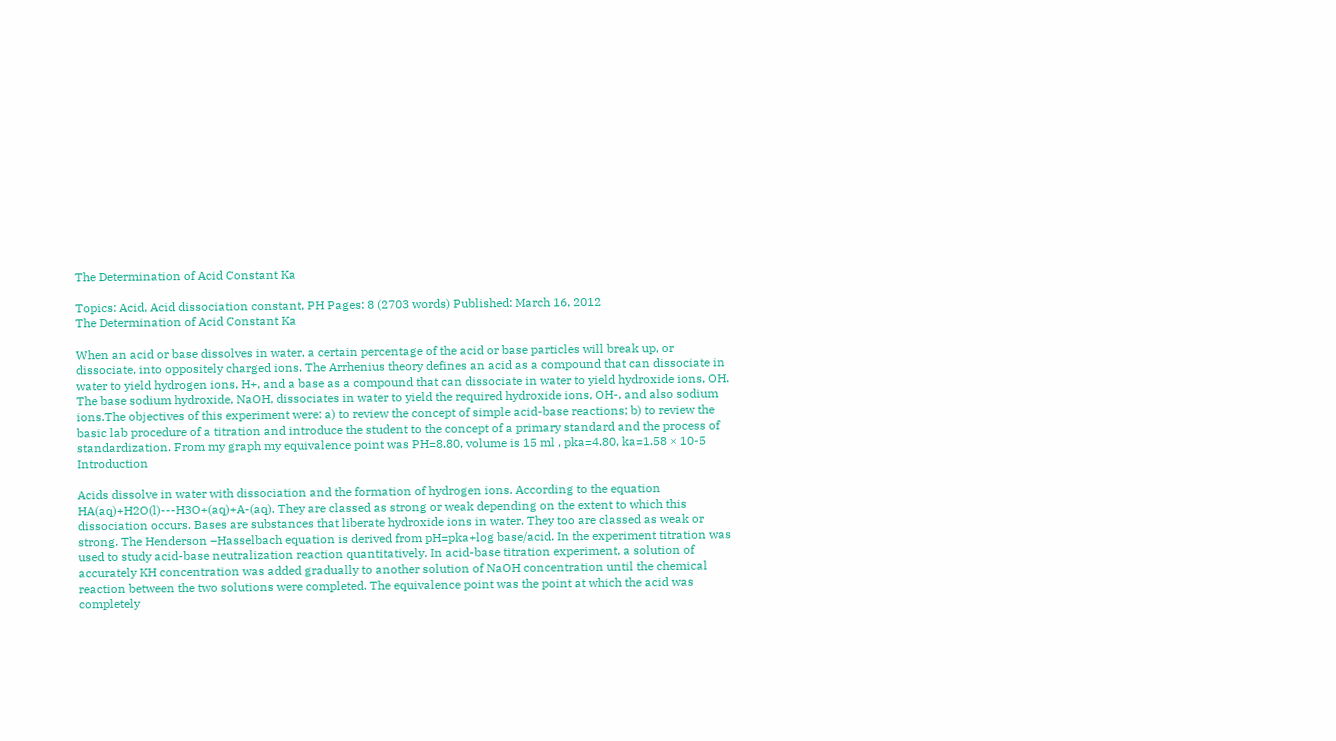The Determination of Acid Constant Ka

Topics: Acid, Acid dissociation constant, PH Pages: 8 (2703 words) Published: March 16, 2012
The Determination of Acid Constant Ka

When an acid or base dissolves in water, a certain percentage of the acid or base particles will break up, or dissociate, into oppositely charged ions. The Arrhenius theory defines an acid as a compound that can dissociate in water to yield hydrogen ions, H+, and a base as a compound that can dissociate in water to yield hydroxide ions, OH. The base sodium hydroxide, NaOH, dissociates in water to yield the required hydroxide ions, OH-, and also sodium ions.The objectives of this experiment were: a) to review the concept of simple acid-base reactions; b) to review the basic lab procedure of a titration and introduce the student to the concept of a primary standard and the process of standardization. From my graph my equivalence point was PH=8.80, volume is 15 ml , pka=4.80, ka=1.58 × 10-5 Introduction

Acids dissolve in water with dissociation and the formation of hydrogen ions. According to the equation HA(aq)+H2O(l)---H3O+(aq)+A-(aq). They are classed as strong or weak depending on the extent to which this dissociation occurs. Bases are substances that liberate hydroxide ions in water. They too are classed as weak or strong. The Henderson –Hasselbach equation is derived from pH=pka+log base/acid. In the experiment titration was used to study acid-base neutralization reaction quantitatively. In acid-base titration experiment, a solution of accurately KH concentration was added gradually to another solution of NaOH concentration until the chemical reaction between the two solutions were completed. The equivalence point was the point at which the acid was completely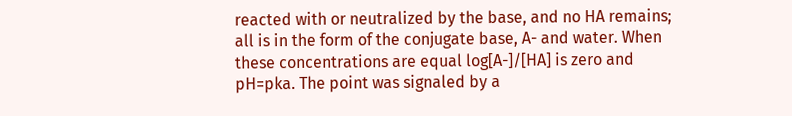reacted with or neutralized by the base, and no HA remains; all is in the form of the conjugate base, A- and water. When these concentrations are equal log[A-]/[HA] is zero and pH=pka. The point was signaled by a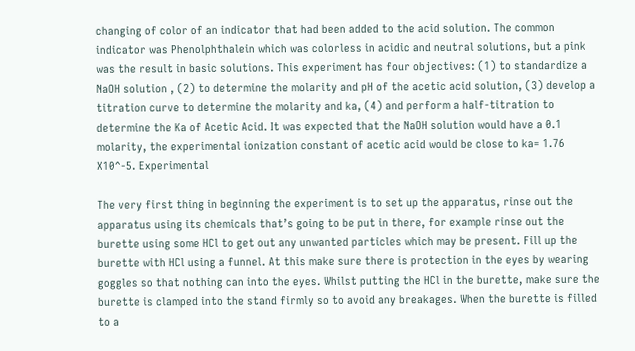changing of color of an indicator that had been added to the acid solution. The common indicator was Phenolphthalein which was colorless in acidic and neutral solutions, but a pink was the result in basic solutions. This experiment has four objectives: (1) to standardize a NaOH solution , (2) to determine the molarity and pH of the acetic acid solution, (3) develop a titration curve to determine the molarity and ka, (4) and perform a half-titration to determine the Ka of Acetic Acid. It was expected that the NaOH solution would have a 0.1 molarity, the experimental ionization constant of acetic acid would be close to ka= 1.76 X10^-5. Experimental

The very first thing in beginning the experiment is to set up the apparatus, rinse out the apparatus using its chemicals that’s going to be put in there, for example rinse out the burette using some HCl to get out any unwanted particles which may be present. Fill up the burette with HCl using a funnel. At this make sure there is protection in the eyes by wearing goggles so that nothing can into the eyes. Whilst putting the HCl in the burette, make sure the burette is clamped into the stand firmly so to avoid any breakages. When the burette is filled to a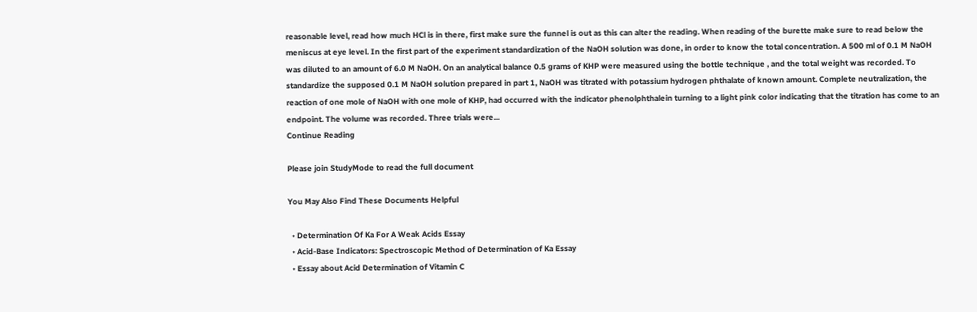reasonable level, read how much HCl is in there, first make sure the funnel is out as this can alter the reading. When reading of the burette make sure to read below the meniscus at eye level. In the first part of the experiment standardization of the NaOH solution was done, in order to know the total concentration. A 500 ml of 0.1 M NaOH was diluted to an amount of 6.0 M NaOH. On an analytical balance 0.5 grams of KHP were measured using the bottle technique , and the total weight was recorded. To standardize the supposed 0.1 M NaOH solution prepared in part 1, NaOH was titrated with potassium hydrogen phthalate of known amount. Complete neutralization, the reaction of one mole of NaOH with one mole of KHP, had occurred with the indicator phenolphthalein turning to a light pink color indicating that the titration has come to an endpoint. The volume was recorded. Three trials were...
Continue Reading

Please join StudyMode to read the full document

You May Also Find These Documents Helpful

  • Determination Of Ka For A Weak Acids Essay
  • Acid-Base Indicators: Spectroscopic Method of Determination of Ka Essay
  • Essay about Acid Determination of Vitamin C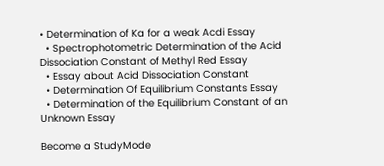• Determination of Ka for a weak Acdi Essay
  • Spectrophotometric Determination of the Acid Dissociation Constant of Methyl Red Essay
  • Essay about Acid Dissociation Constant
  • Determination Of Equilibrium Constants Essay
  • Determination of the Equilibrium Constant of an Unknown Essay

Become a StudyMode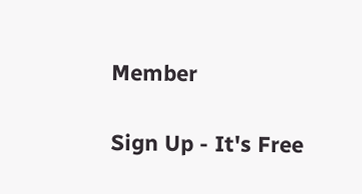Member

Sign Up - It's Free